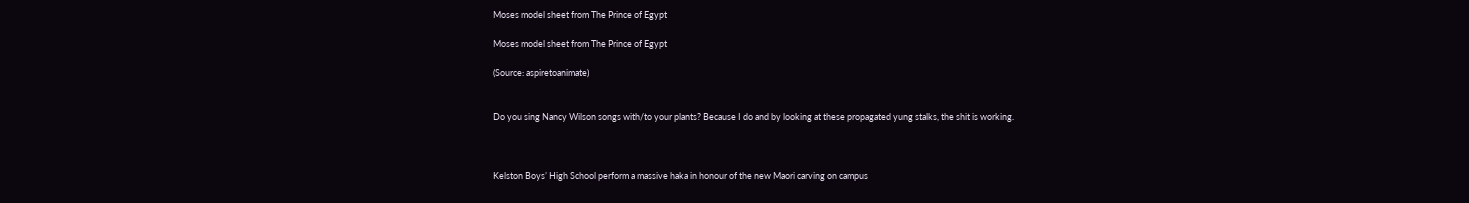Moses model sheet from The Prince of Egypt

Moses model sheet from The Prince of Egypt

(Source: aspiretoanimate)


Do you sing Nancy Wilson songs with/to your plants? Because I do and by looking at these propagated yung stalks, the shit is working.



Kelston Boys’ High School perform a massive haka in honour of the new Maori carving on campus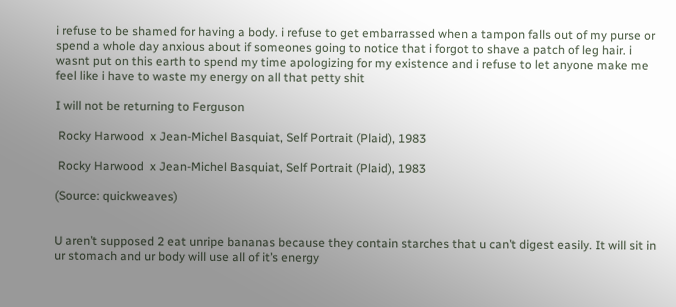i refuse to be shamed for having a body. i refuse to get embarrassed when a tampon falls out of my purse or spend a whole day anxious about if someones going to notice that i forgot to shave a patch of leg hair. i wasnt put on this earth to spend my time apologizing for my existence and i refuse to let anyone make me feel like i have to waste my energy on all that petty shit

I will not be returning to Ferguson

 Rocky Harwood  x Jean-Michel Basquiat, Self Portrait (Plaid), 1983

 Rocky Harwood  x Jean-Michel Basquiat, Self Portrait (Plaid), 1983

(Source: quickweaves)


U aren’t supposed 2 eat unripe bananas because they contain starches that u can’t digest easily. It will sit in ur stomach and ur body will use all of it’s energy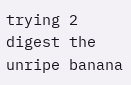trying 2 digest the unripe banana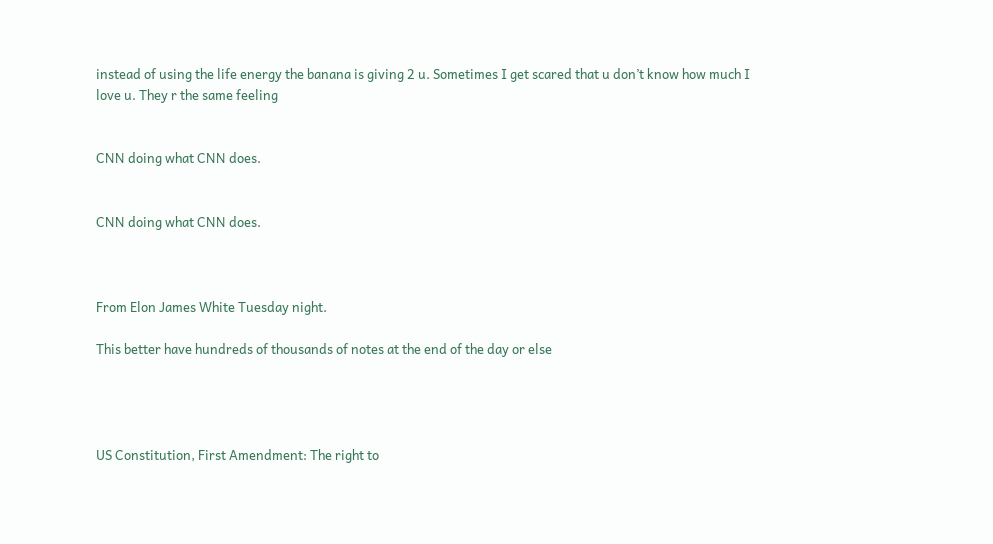instead of using the life energy the banana is giving 2 u. Sometimes I get scared that u don’t know how much I love u. They r the same feeling


CNN doing what CNN does.


CNN doing what CNN does.



From Elon James White Tuesday night.

This better have hundreds of thousands of notes at the end of the day or else




US Constitution, First Amendment: The right to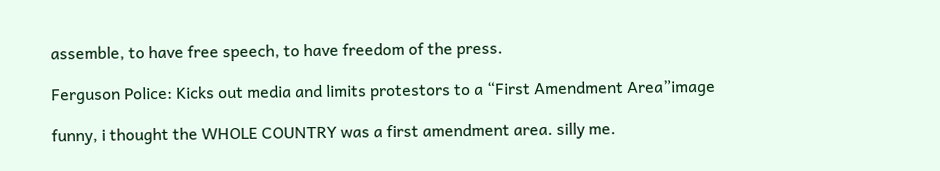assemble, to have free speech, to have freedom of the press.

Ferguson Police: Kicks out media and limits protestors to a “First Amendment Area”image

funny, i thought the WHOLE COUNTRY was a first amendment area. silly me.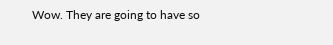Wow. They are going to have so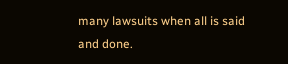many lawsuits when all is said and done.